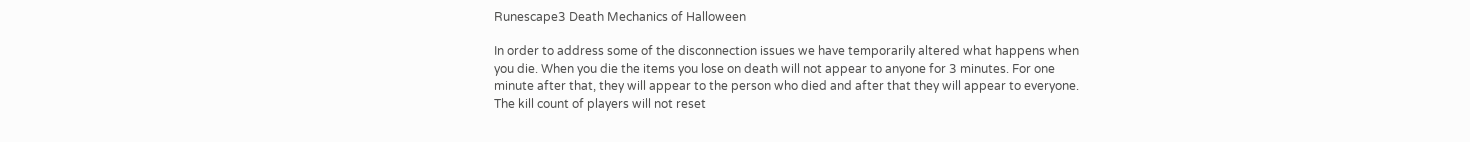Runescape3 Death Mechanics of Halloween

In order to address some of the disconnection issues we have temporarily altered what happens when you die. When you die the items you lose on death will not appear to anyone for 3 minutes. For one minute after that, they will appear to the person who died and after that they will appear to everyone. The kill count of players will not reset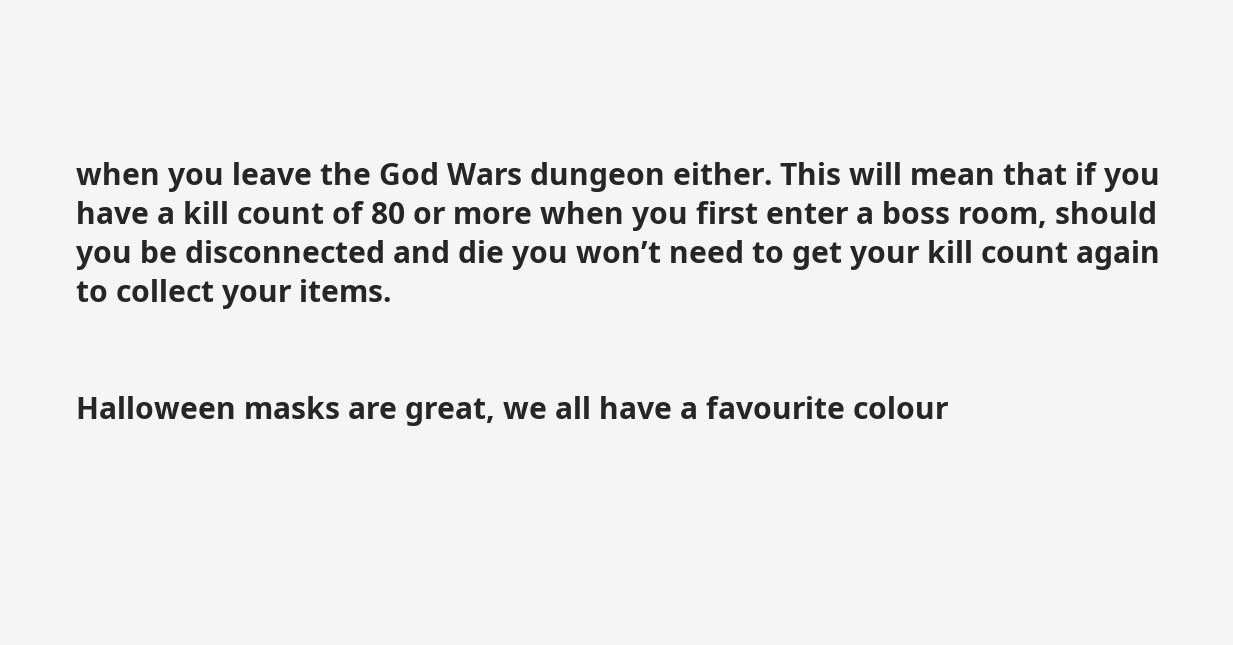when you leave the God Wars dungeon either. This will mean that if you have a kill count of 80 or more when you first enter a boss room, should you be disconnected and die you won’t need to get your kill count again to collect your items.


Halloween masks are great, we all have a favourite colour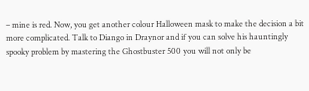– mine is red. Now, you get another colour Halloween mask to make the decision a bit more complicated. Talk to Diango in Draynor and if you can solve his hauntingly spooky problem by mastering the Ghostbuster 500 you will not only be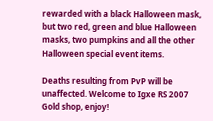rewarded with a black Halloween mask, but two red, green and blue Halloween masks, two pumpkins and all the other Halloween special event items.

Deaths resulting from PvP will be unaffected. Welcome to Igxe RS 2007 Gold shop, enjoy!